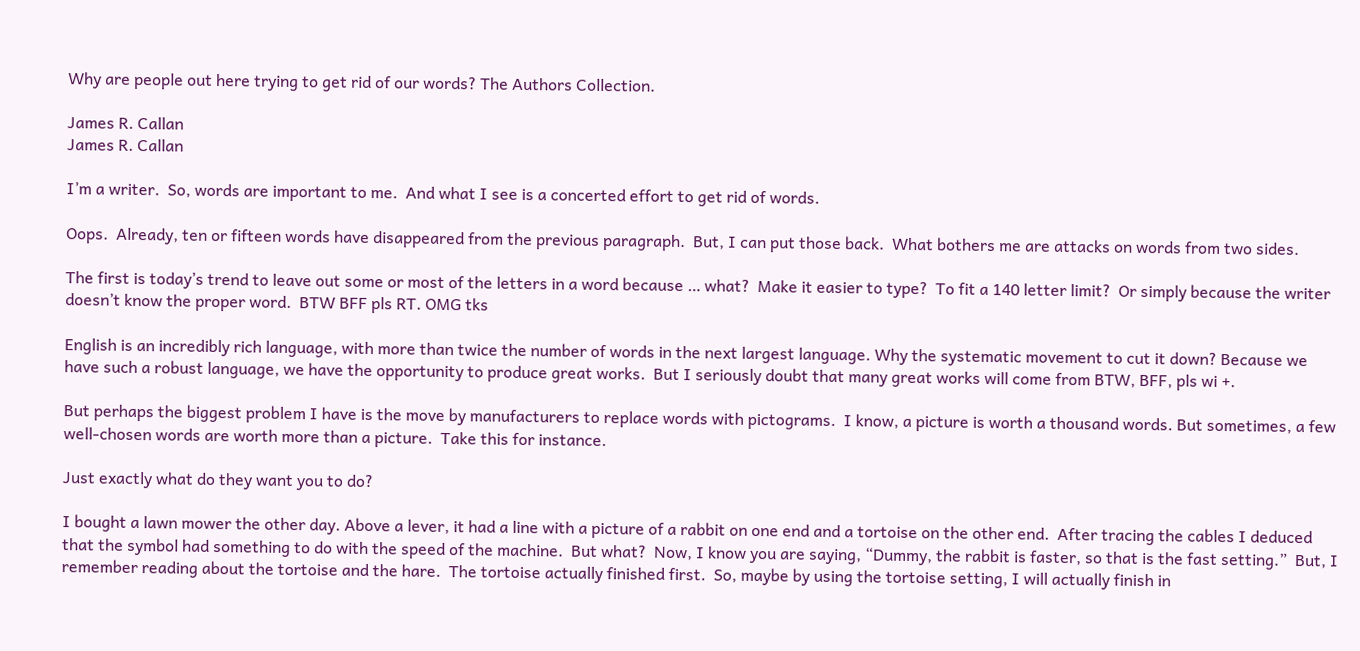Why are people out here trying to get rid of our words? The Authors Collection.

James R. Callan
James R. Callan

I’m a writer.  So, words are important to me.  And what I see is a concerted effort to get rid of words.

Oops.  Already, ten or fifteen words have disappeared from the previous paragraph.  But, I can put those back.  What bothers me are attacks on words from two sides.

The first is today’s trend to leave out some or most of the letters in a word because … what?  Make it easier to type?  To fit a 140 letter limit?  Or simply because the writer doesn’t know the proper word.  BTW BFF pls RT. OMG tks

English is an incredibly rich language, with more than twice the number of words in the next largest language. Why the systematic movement to cut it down? Because we have such a robust language, we have the opportunity to produce great works.  But I seriously doubt that many great works will come from BTW, BFF, pls wi +.

But perhaps the biggest problem I have is the move by manufacturers to replace words with pictograms.  I know, a picture is worth a thousand words. But sometimes, a few well-chosen words are worth more than a picture.  Take this for instance.

Just exactly what do they want you to do?

I bought a lawn mower the other day. Above a lever, it had a line with a picture of a rabbit on one end and a tortoise on the other end.  After tracing the cables I deduced that the symbol had something to do with the speed of the machine.  But what?  Now, I know you are saying, “Dummy, the rabbit is faster, so that is the fast setting.”  But, I remember reading about the tortoise and the hare.  The tortoise actually finished first.  So, maybe by using the tortoise setting, I will actually finish in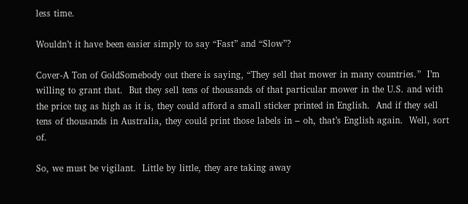less time.

Wouldn’t it have been easier simply to say “Fast” and “Slow”?

Cover-A Ton of GoldSomebody out there is saying, “They sell that mower in many countries.”  I’m willing to grant that.  But they sell tens of thousands of that particular mower in the U.S. and with the price tag as high as it is, they could afford a small sticker printed in English.  And if they sell tens of thousands in Australia, they could print those labels in – oh, that’s English again.  Well, sort of.

So, we must be vigilant.  Little by little, they are taking away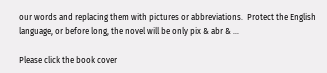our words and replacing them with pictures or abbreviations.  Protect the English language, or before long, the novel will be only pix & abr & …

Please click the book cover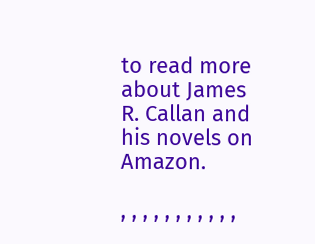to read more about James R. Callan and his novels on Amazon.

, , , , , , , , , , ,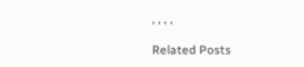, , , ,

Related Posts